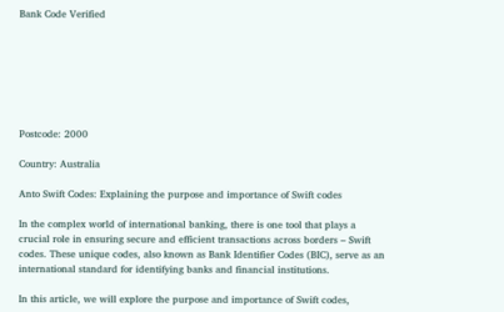Bank Code Verified







Postcode: 2000

Country: Australia

Anto Swift Codes: Explaining the purpose and importance of Swift codes

In the complex world of international banking, there is one tool that plays a crucial role in ensuring secure and efficient transactions across borders – Swift codes. These unique codes, also known as Bank Identifier Codes (BIC), serve as an international standard for identifying banks and financial institutions.

In this article, we will explore the purpose and importance of Swift codes,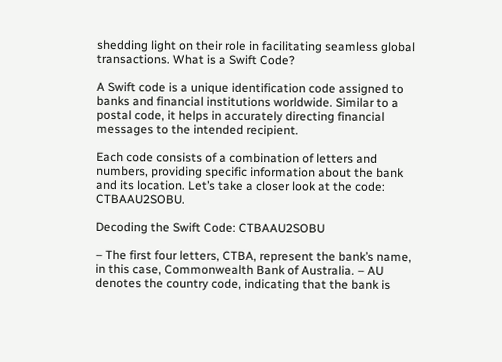shedding light on their role in facilitating seamless global transactions. What is a Swift Code?

A Swift code is a unique identification code assigned to banks and financial institutions worldwide. Similar to a postal code, it helps in accurately directing financial messages to the intended recipient.

Each code consists of a combination of letters and numbers, providing specific information about the bank and its location. Let’s take a closer look at the code: CTBAAU2SOBU.

Decoding the Swift Code: CTBAAU2SOBU

– The first four letters, CTBA, represent the bank’s name, in this case, Commonwealth Bank of Australia. – AU denotes the country code, indicating that the bank is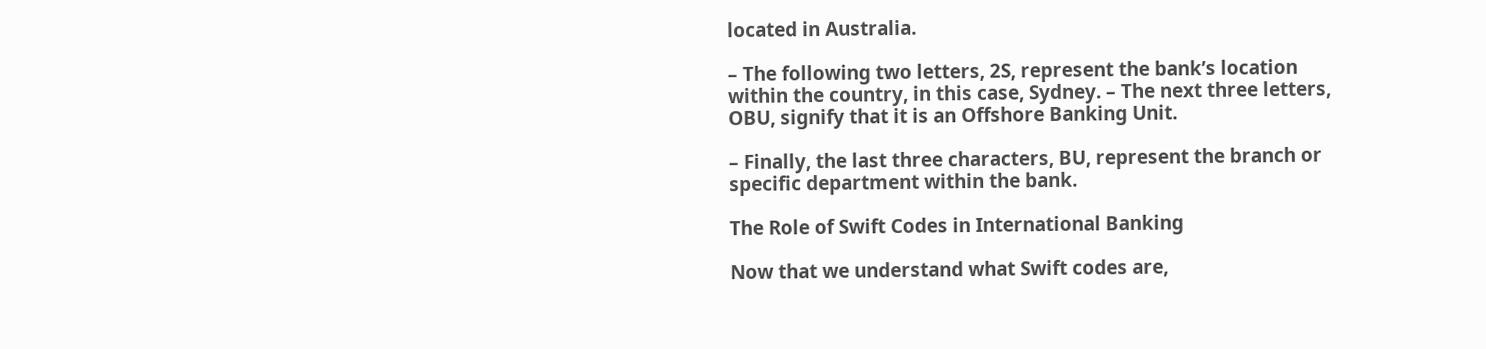located in Australia.

– The following two letters, 2S, represent the bank’s location within the country, in this case, Sydney. – The next three letters, OBU, signify that it is an Offshore Banking Unit.

– Finally, the last three characters, BU, represent the branch or specific department within the bank.

The Role of Swift Codes in International Banking

Now that we understand what Swift codes are,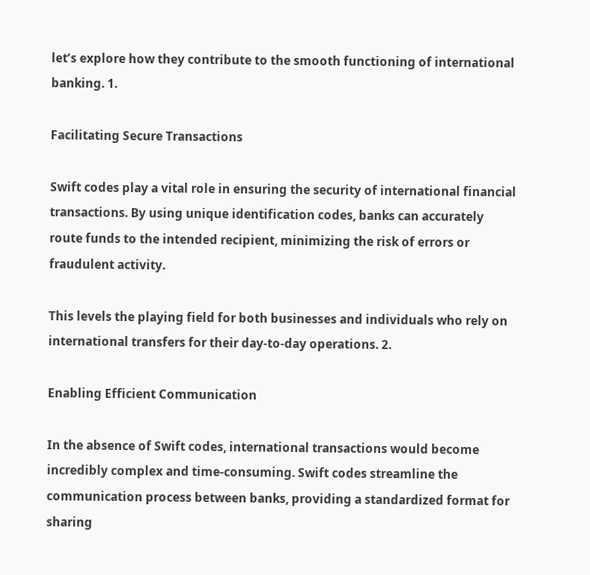let’s explore how they contribute to the smooth functioning of international banking. 1.

Facilitating Secure Transactions

Swift codes play a vital role in ensuring the security of international financial transactions. By using unique identification codes, banks can accurately route funds to the intended recipient, minimizing the risk of errors or fraudulent activity.

This levels the playing field for both businesses and individuals who rely on international transfers for their day-to-day operations. 2.

Enabling Efficient Communication

In the absence of Swift codes, international transactions would become incredibly complex and time-consuming. Swift codes streamline the communication process between banks, providing a standardized format for sharing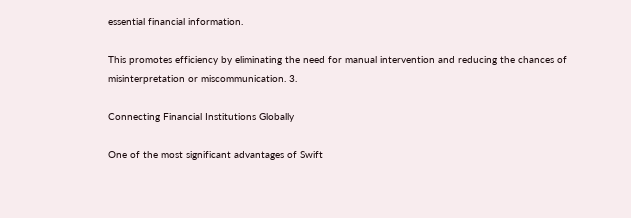essential financial information.

This promotes efficiency by eliminating the need for manual intervention and reducing the chances of misinterpretation or miscommunication. 3.

Connecting Financial Institutions Globally

One of the most significant advantages of Swift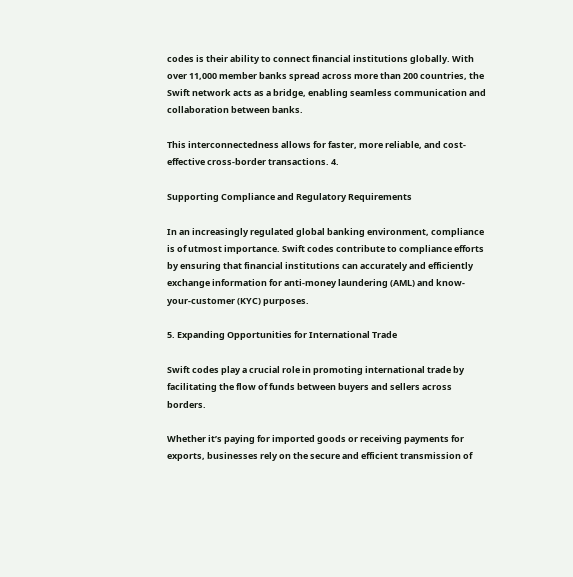codes is their ability to connect financial institutions globally. With over 11,000 member banks spread across more than 200 countries, the Swift network acts as a bridge, enabling seamless communication and collaboration between banks.

This interconnectedness allows for faster, more reliable, and cost-effective cross-border transactions. 4.

Supporting Compliance and Regulatory Requirements

In an increasingly regulated global banking environment, compliance is of utmost importance. Swift codes contribute to compliance efforts by ensuring that financial institutions can accurately and efficiently exchange information for anti-money laundering (AML) and know-your-customer (KYC) purposes.

5. Expanding Opportunities for International Trade

Swift codes play a crucial role in promoting international trade by facilitating the flow of funds between buyers and sellers across borders.

Whether it’s paying for imported goods or receiving payments for exports, businesses rely on the secure and efficient transmission of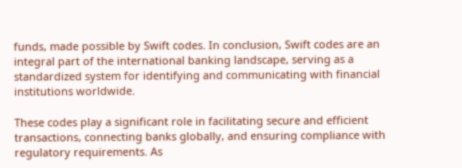funds, made possible by Swift codes. In conclusion, Swift codes are an integral part of the international banking landscape, serving as a standardized system for identifying and communicating with financial institutions worldwide.

These codes play a significant role in facilitating secure and efficient transactions, connecting banks globally, and ensuring compliance with regulatory requirements. As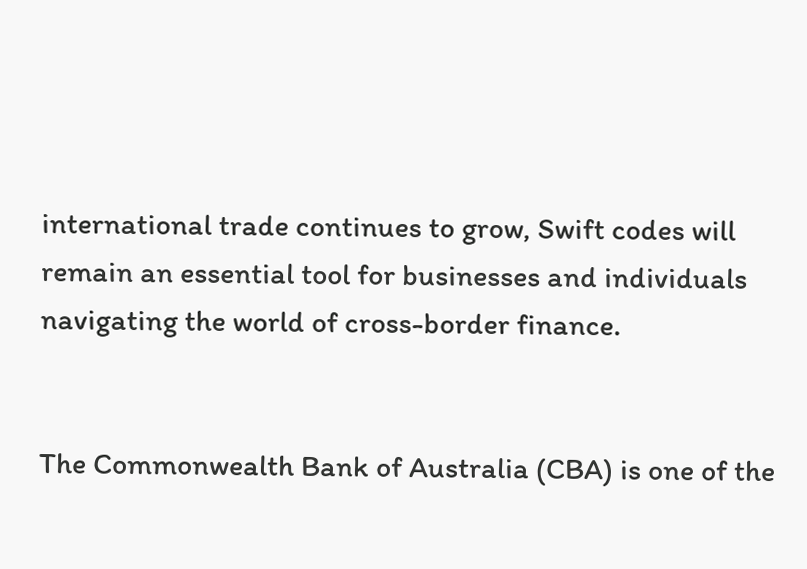international trade continues to grow, Swift codes will remain an essential tool for businesses and individuals navigating the world of cross-border finance.


The Commonwealth Bank of Australia (CBA) is one of the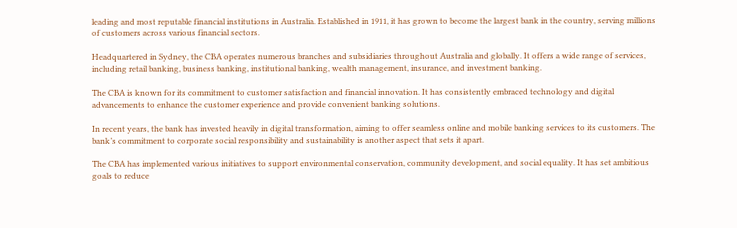leading and most reputable financial institutions in Australia. Established in 1911, it has grown to become the largest bank in the country, serving millions of customers across various financial sectors.

Headquartered in Sydney, the CBA operates numerous branches and subsidiaries throughout Australia and globally. It offers a wide range of services, including retail banking, business banking, institutional banking, wealth management, insurance, and investment banking.

The CBA is known for its commitment to customer satisfaction and financial innovation. It has consistently embraced technology and digital advancements to enhance the customer experience and provide convenient banking solutions.

In recent years, the bank has invested heavily in digital transformation, aiming to offer seamless online and mobile banking services to its customers. The bank’s commitment to corporate social responsibility and sustainability is another aspect that sets it apart.

The CBA has implemented various initiatives to support environmental conservation, community development, and social equality. It has set ambitious goals to reduce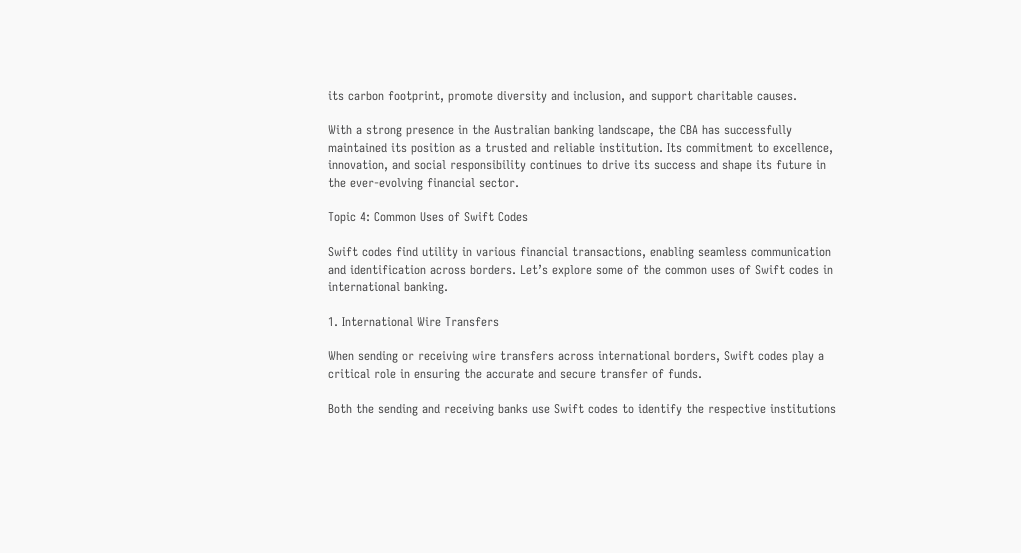its carbon footprint, promote diversity and inclusion, and support charitable causes.

With a strong presence in the Australian banking landscape, the CBA has successfully maintained its position as a trusted and reliable institution. Its commitment to excellence, innovation, and social responsibility continues to drive its success and shape its future in the ever-evolving financial sector.

Topic 4: Common Uses of Swift Codes

Swift codes find utility in various financial transactions, enabling seamless communication and identification across borders. Let’s explore some of the common uses of Swift codes in international banking.

1. International Wire Transfers

When sending or receiving wire transfers across international borders, Swift codes play a critical role in ensuring the accurate and secure transfer of funds.

Both the sending and receiving banks use Swift codes to identify the respective institutions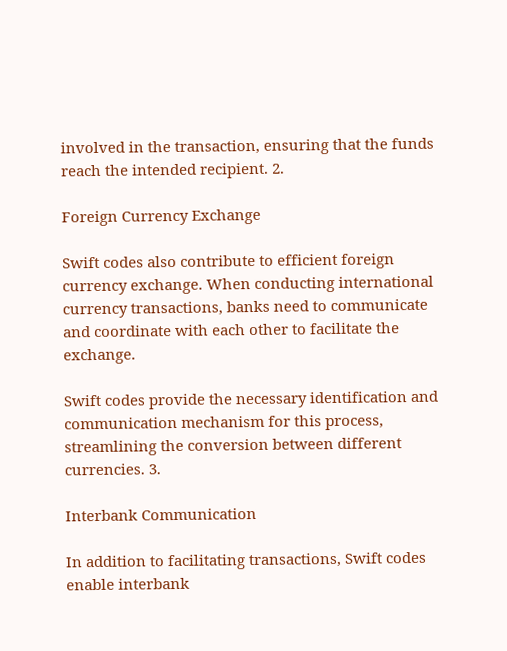involved in the transaction, ensuring that the funds reach the intended recipient. 2.

Foreign Currency Exchange

Swift codes also contribute to efficient foreign currency exchange. When conducting international currency transactions, banks need to communicate and coordinate with each other to facilitate the exchange.

Swift codes provide the necessary identification and communication mechanism for this process, streamlining the conversion between different currencies. 3.

Interbank Communication

In addition to facilitating transactions, Swift codes enable interbank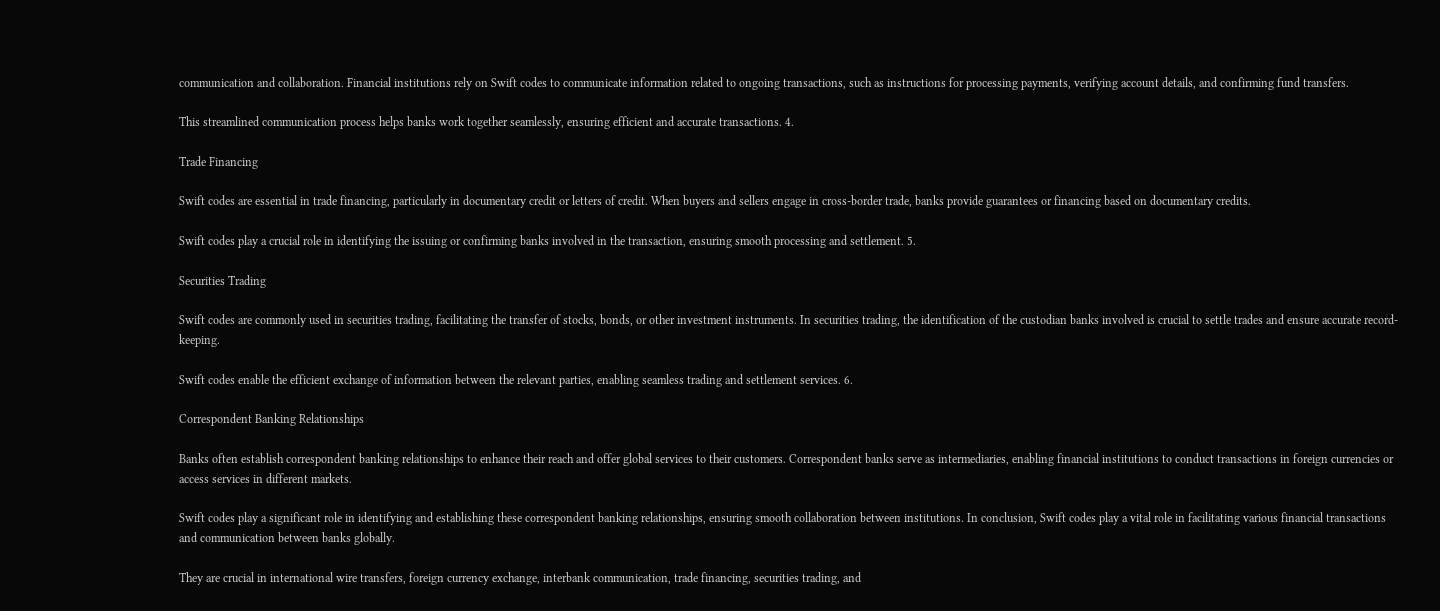communication and collaboration. Financial institutions rely on Swift codes to communicate information related to ongoing transactions, such as instructions for processing payments, verifying account details, and confirming fund transfers.

This streamlined communication process helps banks work together seamlessly, ensuring efficient and accurate transactions. 4.

Trade Financing

Swift codes are essential in trade financing, particularly in documentary credit or letters of credit. When buyers and sellers engage in cross-border trade, banks provide guarantees or financing based on documentary credits.

Swift codes play a crucial role in identifying the issuing or confirming banks involved in the transaction, ensuring smooth processing and settlement. 5.

Securities Trading

Swift codes are commonly used in securities trading, facilitating the transfer of stocks, bonds, or other investment instruments. In securities trading, the identification of the custodian banks involved is crucial to settle trades and ensure accurate record-keeping.

Swift codes enable the efficient exchange of information between the relevant parties, enabling seamless trading and settlement services. 6.

Correspondent Banking Relationships

Banks often establish correspondent banking relationships to enhance their reach and offer global services to their customers. Correspondent banks serve as intermediaries, enabling financial institutions to conduct transactions in foreign currencies or access services in different markets.

Swift codes play a significant role in identifying and establishing these correspondent banking relationships, ensuring smooth collaboration between institutions. In conclusion, Swift codes play a vital role in facilitating various financial transactions and communication between banks globally.

They are crucial in international wire transfers, foreign currency exchange, interbank communication, trade financing, securities trading, and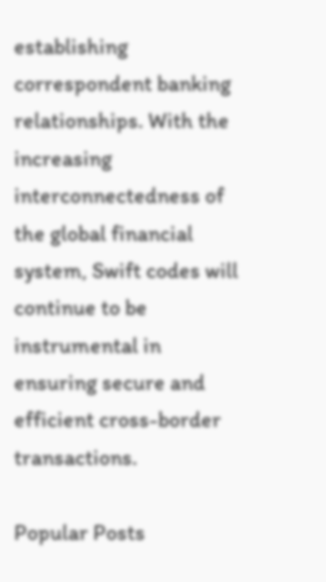establishing correspondent banking relationships. With the increasing interconnectedness of the global financial system, Swift codes will continue to be instrumental in ensuring secure and efficient cross-border transactions.

Popular Posts